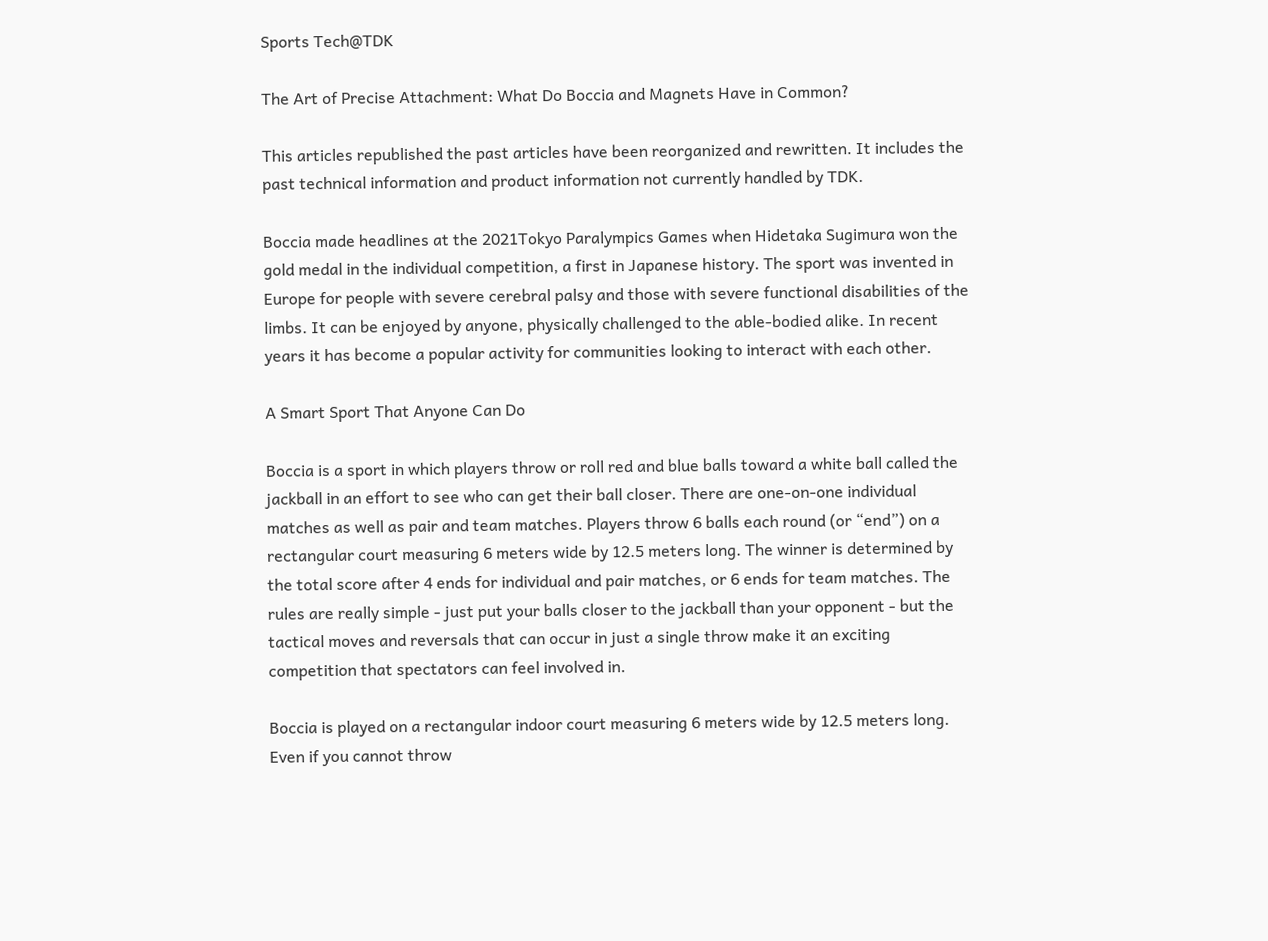Sports Tech@TDK

The Art of Precise Attachment: What Do Boccia and Magnets Have in Common?

This articles republished the past articles have been reorganized and rewritten. It includes the past technical information and product information not currently handled by TDK.

Boccia made headlines at the 2021Tokyo Paralympics Games when Hidetaka Sugimura won the gold medal in the individual competition, a first in Japanese history. The sport was invented in Europe for people with severe cerebral palsy and those with severe functional disabilities of the limbs. It can be enjoyed by anyone, physically challenged to the able-bodied alike. In recent years it has become a popular activity for communities looking to interact with each other.

A Smart Sport That Anyone Can Do

Boccia is a sport in which players throw or roll red and blue balls toward a white ball called the jackball in an effort to see who can get their ball closer. There are one-on-one individual matches as well as pair and team matches. Players throw 6 balls each round (or “end”) on a rectangular court measuring 6 meters wide by 12.5 meters long. The winner is determined by the total score after 4 ends for individual and pair matches, or 6 ends for team matches. The rules are really simple - just put your balls closer to the jackball than your opponent - but the tactical moves and reversals that can occur in just a single throw make it an exciting competition that spectators can feel involved in.

Boccia is played on a rectangular indoor court measuring 6 meters wide by 12.5 meters long. Even if you cannot throw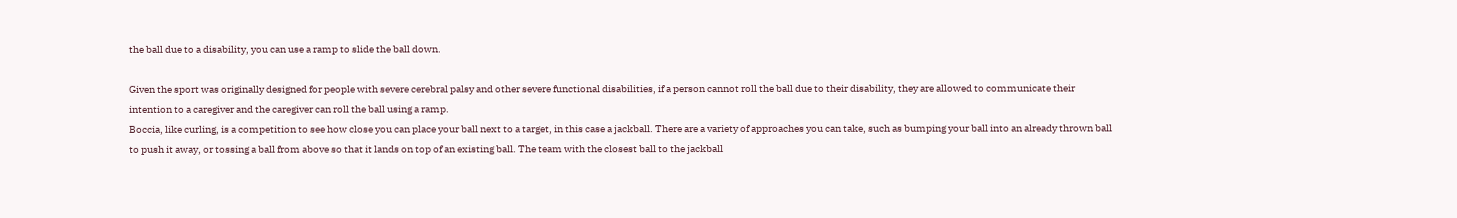the ball due to a disability, you can use a ramp to slide the ball down.

Given the sport was originally designed for people with severe cerebral palsy and other severe functional disabilities, if a person cannot roll the ball due to their disability, they are allowed to communicate their intention to a caregiver and the caregiver can roll the ball using a ramp.
Boccia, like curling, is a competition to see how close you can place your ball next to a target, in this case a jackball. There are a variety of approaches you can take, such as bumping your ball into an already thrown ball to push it away, or tossing a ball from above so that it lands on top of an existing ball. The team with the closest ball to the jackball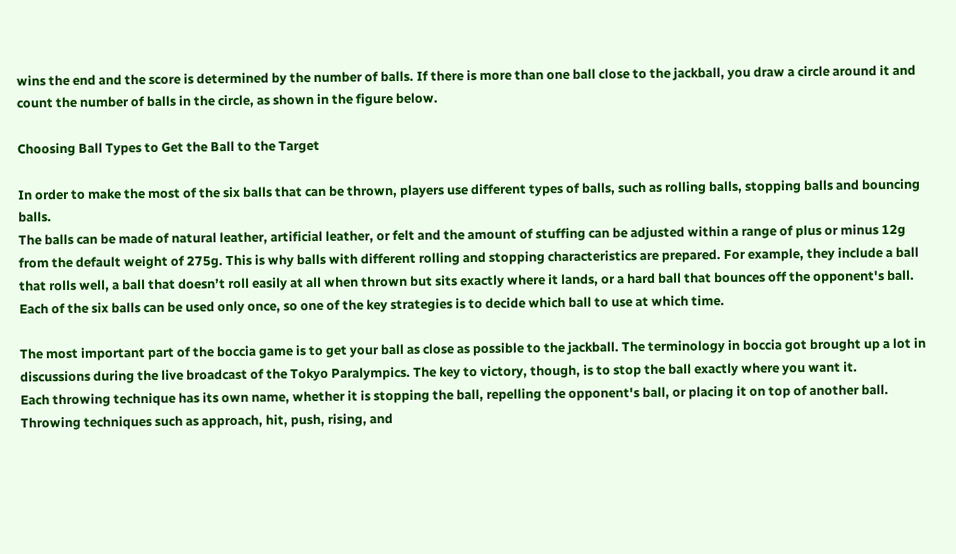wins the end and the score is determined by the number of balls. If there is more than one ball close to the jackball, you draw a circle around it and count the number of balls in the circle, as shown in the figure below.

Choosing Ball Types to Get the Ball to the Target

In order to make the most of the six balls that can be thrown, players use different types of balls, such as rolling balls, stopping balls and bouncing balls.
The balls can be made of natural leather, artificial leather, or felt and the amount of stuffing can be adjusted within a range of plus or minus 12g from the default weight of 275g. This is why balls with different rolling and stopping characteristics are prepared. For example, they include a ball that rolls well, a ball that doesn’t roll easily at all when thrown but sits exactly where it lands, or a hard ball that bounces off the opponent's ball. Each of the six balls can be used only once, so one of the key strategies is to decide which ball to use at which time.

The most important part of the boccia game is to get your ball as close as possible to the jackball. The terminology in boccia got brought up a lot in discussions during the live broadcast of the Tokyo Paralympics. The key to victory, though, is to stop the ball exactly where you want it.
Each throwing technique has its own name, whether it is stopping the ball, repelling the opponent's ball, or placing it on top of another ball. Throwing techniques such as approach, hit, push, rising, and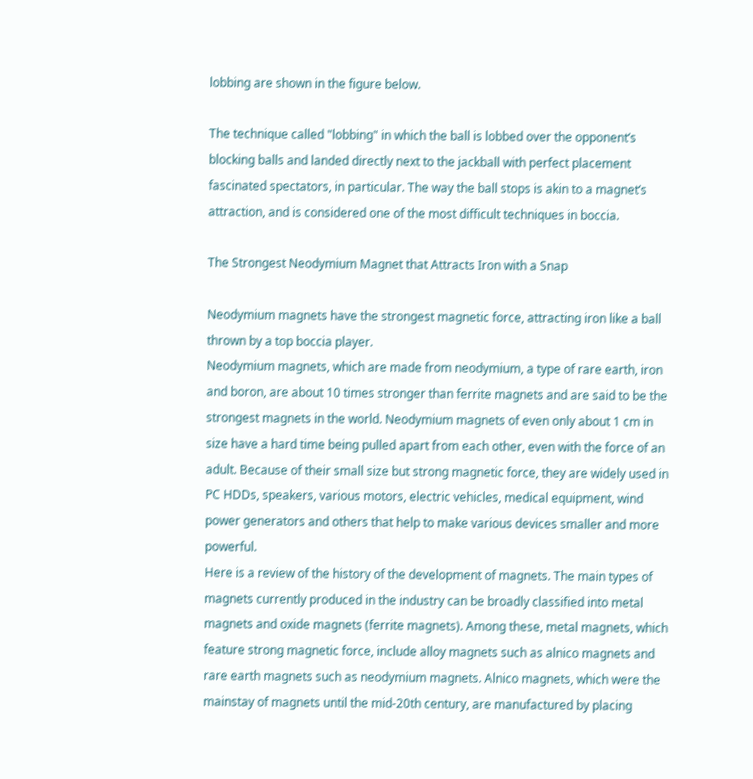lobbing are shown in the figure below.

The technique called "lobbing" in which the ball is lobbed over the opponent’s blocking balls and landed directly next to the jackball with perfect placement fascinated spectators, in particular. The way the ball stops is akin to a magnet’s attraction, and is considered one of the most difficult techniques in boccia.

The Strongest Neodymium Magnet that Attracts Iron with a Snap

Neodymium magnets have the strongest magnetic force, attracting iron like a ball thrown by a top boccia player.
Neodymium magnets, which are made from neodymium, a type of rare earth, iron and boron, are about 10 times stronger than ferrite magnets and are said to be the strongest magnets in the world. Neodymium magnets of even only about 1 cm in size have a hard time being pulled apart from each other, even with the force of an adult. Because of their small size but strong magnetic force, they are widely used in PC HDDs, speakers, various motors, electric vehicles, medical equipment, wind power generators and others that help to make various devices smaller and more powerful.
Here is a review of the history of the development of magnets. The main types of magnets currently produced in the industry can be broadly classified into metal magnets and oxide magnets (ferrite magnets). Among these, metal magnets, which feature strong magnetic force, include alloy magnets such as alnico magnets and rare earth magnets such as neodymium magnets. Alnico magnets, which were the mainstay of magnets until the mid-20th century, are manufactured by placing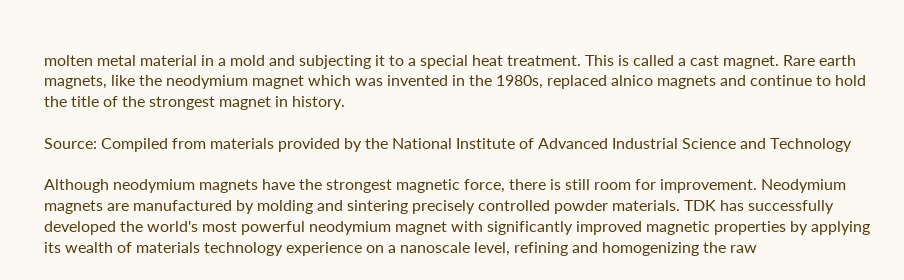molten metal material in a mold and subjecting it to a special heat treatment. This is called a cast magnet. Rare earth magnets, like the neodymium magnet which was invented in the 1980s, replaced alnico magnets and continue to hold the title of the strongest magnet in history.

Source: Compiled from materials provided by the National Institute of Advanced Industrial Science and Technology

Although neodymium magnets have the strongest magnetic force, there is still room for improvement. Neodymium magnets are manufactured by molding and sintering precisely controlled powder materials. TDK has successfully developed the world's most powerful neodymium magnet with significantly improved magnetic properties by applying its wealth of materials technology experience on a nanoscale level, refining and homogenizing the raw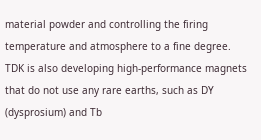material powder and controlling the firing temperature and atmosphere to a fine degree.
TDK is also developing high-performance magnets that do not use any rare earths, such as DY (dysprosium) and Tb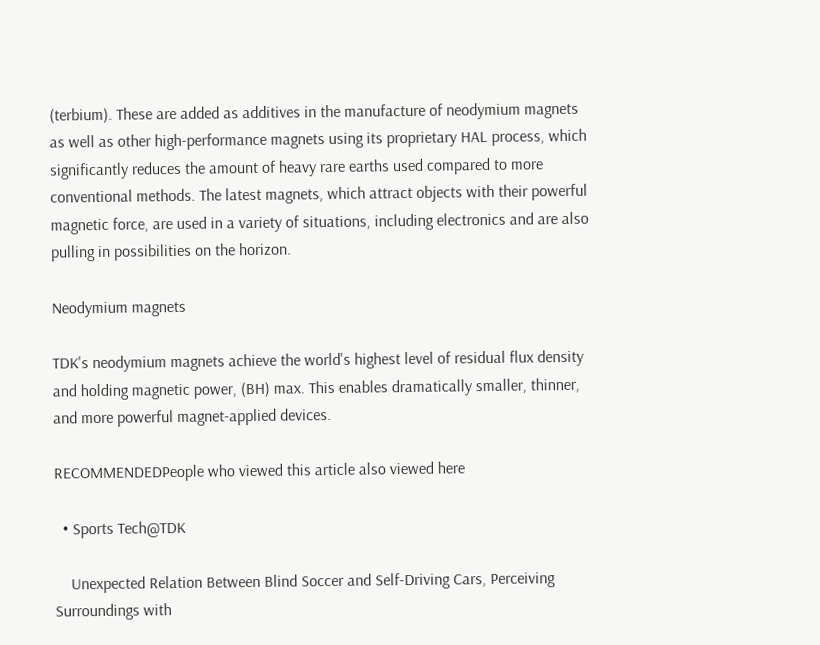(terbium). These are added as additives in the manufacture of neodymium magnets as well as other high-performance magnets using its proprietary HAL process, which significantly reduces the amount of heavy rare earths used compared to more conventional methods. The latest magnets, which attract objects with their powerful magnetic force, are used in a variety of situations, including electronics and are also pulling in possibilities on the horizon.

Neodymium magnets

TDK's neodymium magnets achieve the world's highest level of residual flux density and holding magnetic power, (BH) max. This enables dramatically smaller, thinner, and more powerful magnet-applied devices.

RECOMMENDEDPeople who viewed this article also viewed here

  • Sports Tech@TDK

    Unexpected Relation Between Blind Soccer and Self-Driving Cars, Perceiving Surroundings with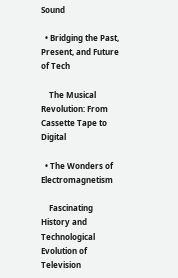Sound

  • Bridging the Past, Present, and Future of Tech

    The Musical Revolution: From Cassette Tape to Digital

  • The Wonders of Electromagnetism

    Fascinating History and Technological Evolution of Television